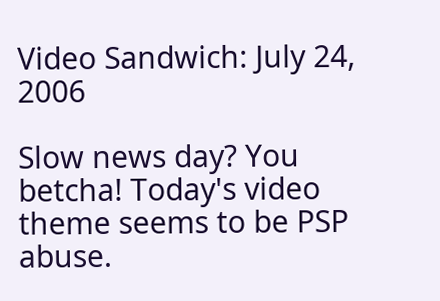Video Sandwich: July 24, 2006

Slow news day? You betcha! Today's video theme seems to be PSP abuse.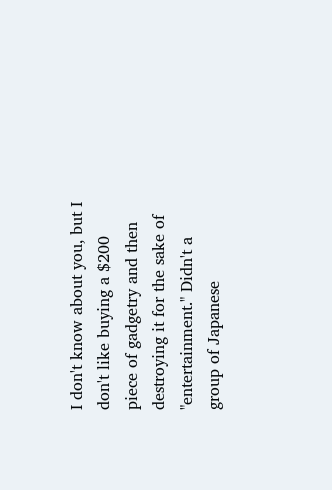I don't know about you, but I don't like buying a $200 piece of gadgetry and then destroying it for the sake of "entertainment." Didn't a group of Japanese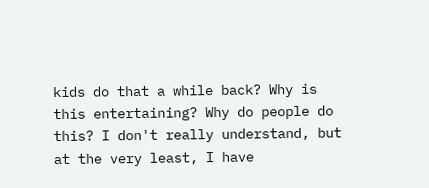kids do that a while back? Why is this entertaining? Why do people do this? I don't really understand, but at the very least, I have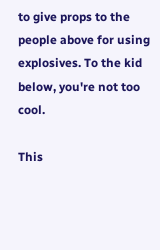to give props to the people above for using explosives. To the kid below, you're not too cool.

This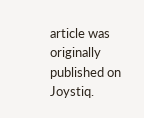article was originally published on Joystiq.